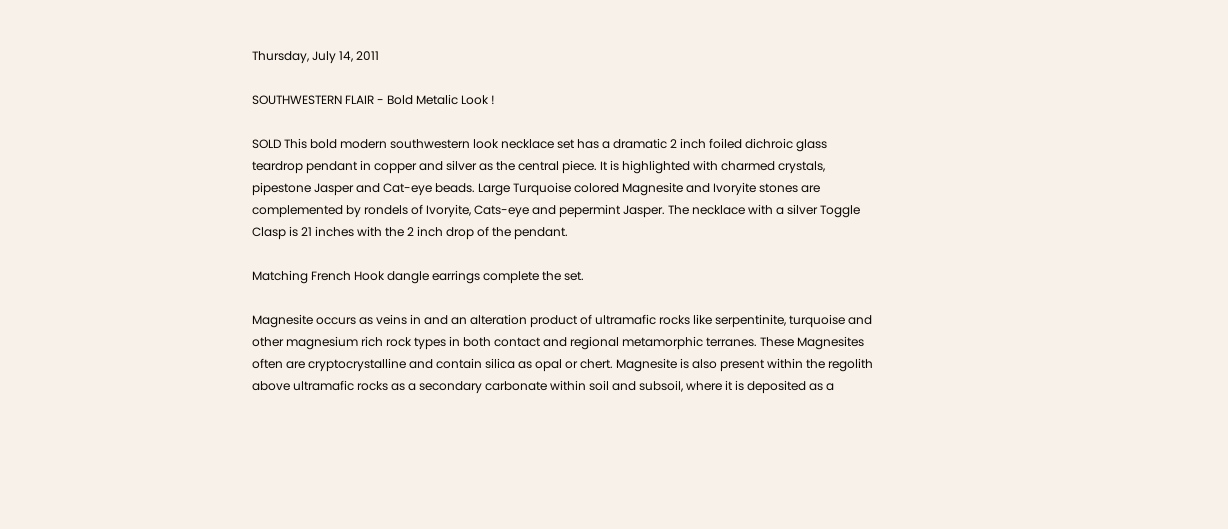Thursday, July 14, 2011

SOUTHWESTERN FLAIR - Bold Metalic Look !

SOLD This bold modern southwestern look necklace set has a dramatic 2 inch foiled dichroic glass teardrop pendant in copper and silver as the central piece. It is highlighted with charmed crystals, pipestone Jasper and Cat-eye beads. Large Turquoise colored Magnesite and Ivoryite stones are complemented by rondels of Ivoryite, Cats-eye and pepermint Jasper. The necklace with a silver Toggle Clasp is 21 inches with the 2 inch drop of the pendant.

Matching French Hook dangle earrings complete the set.

Magnesite occurs as veins in and an alteration product of ultramafic rocks like serpentinite, turquoise and other magnesium rich rock types in both contact and regional metamorphic terranes. These Magnesites often are cryptocrystalline and contain silica as opal or chert. Magnesite is also present within the regolith above ultramafic rocks as a secondary carbonate within soil and subsoil, where it is deposited as a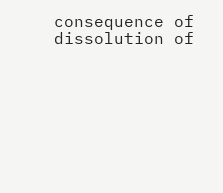consequence of dissolution of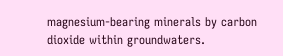magnesium-bearing minerals by carbon dioxide within groundwaters.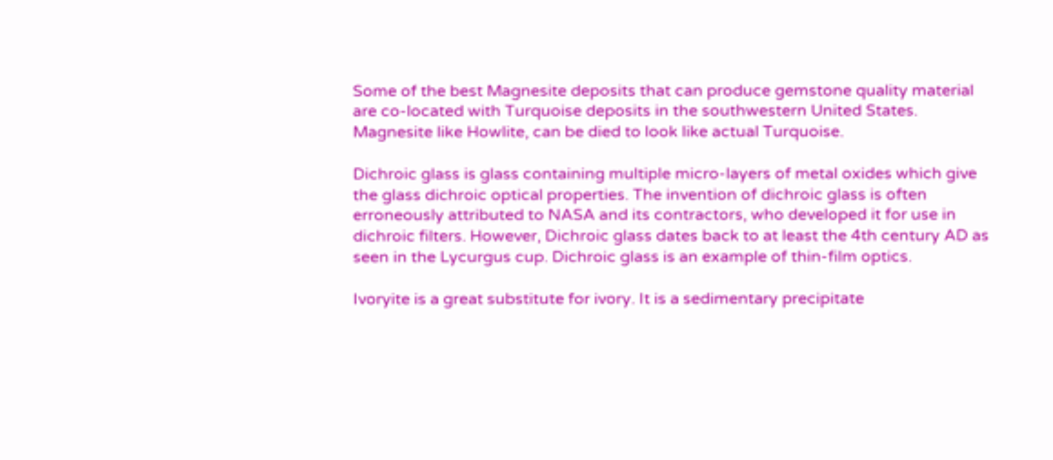Some of the best Magnesite deposits that can produce gemstone quality material are co-located with Turquoise deposits in the southwestern United States. Magnesite like Howlite, can be died to look like actual Turquoise.

Dichroic glass is glass containing multiple micro-layers of metal oxides which give the glass dichroic optical properties. The invention of dichroic glass is often erroneously attributed to NASA and its contractors, who developed it for use in dichroic filters. However, Dichroic glass dates back to at least the 4th century AD as seen in the Lycurgus cup. Dichroic glass is an example of thin-film optics.

Ivoryite is a great substitute for ivory. It is a sedimentary precipitate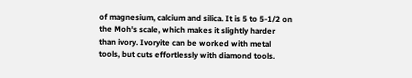of magnesium, calcium and silica. It is 5 to 5-1/2 on the Moh's scale, which makes it slightly harder than ivory. Ivoryite can be worked with metal tools, but cuts effortlessly with diamond tools.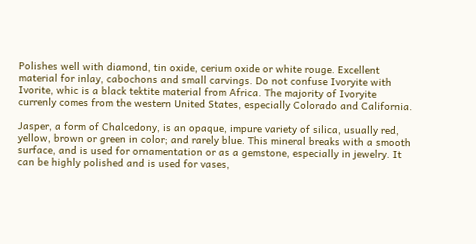Polishes well with diamond, tin oxide, cerium oxide or white rouge. Excellent material for inlay, cabochons and small carvings. Do not confuse Ivoryite with Ivorite, whic is a black tektite material from Africa. The majority of Ivoryite currenly comes from the western United States, especially Colorado and California.

Jasper, a form of Chalcedony, is an opaque, impure variety of silica, usually red, yellow, brown or green in color; and rarely blue. This mineral breaks with a smooth surface, and is used for ornamentation or as a gemstone, especially in jewelry. It can be highly polished and is used for vases,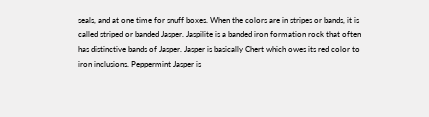seals, and at one time for snuff boxes. When the colors are in stripes or bands, it is called striped or banded Jasper. Jaspilite is a banded iron formation rock that often has distinctive bands of Jasper. Jasper is basically Chert which owes its red color to iron inclusions. Peppermint Jasper is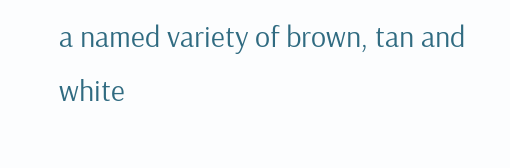a named variety of brown, tan and white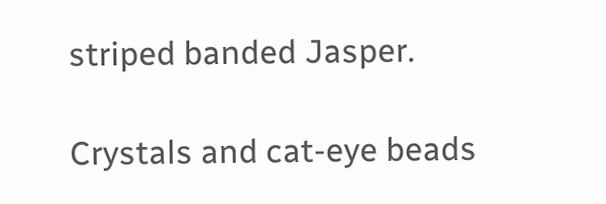striped banded Jasper.

Crystals and cat-eye beads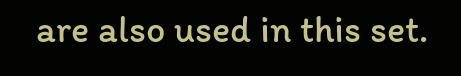are also used in this set.